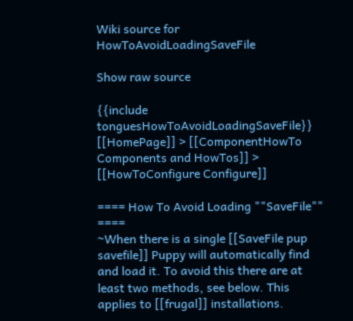Wiki source for HowToAvoidLoadingSaveFile

Show raw source

{{include tonguesHowToAvoidLoadingSaveFile}}
[[HomePage]] > [[ComponentHowTo Components and HowTos]] > [[HowToConfigure Configure]]

==== How To Avoid Loading ""SaveFile"" ====
~When there is a single [[SaveFile pup savefile]] Puppy will automatically find and load it. To avoid this there are at least two methods, see below. This applies to [[frugal]] installations.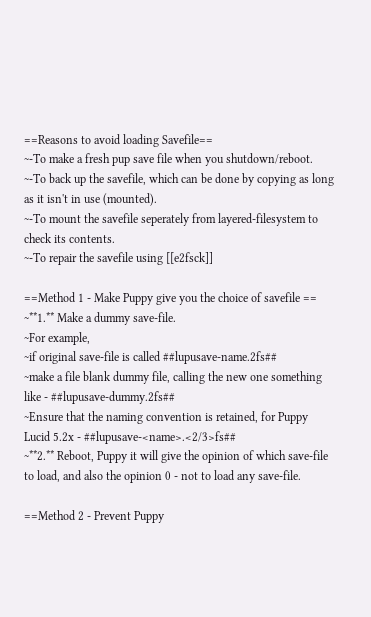==Reasons to avoid loading Savefile==
~-To make a fresh pup save file when you shutdown/reboot.
~-To back up the savefile, which can be done by copying as long as it isn't in use (mounted).
~-To mount the savefile seperately from layered-filesystem to check its contents.
~-To repair the savefile using [[e2fsck]]

==Method 1 - Make Puppy give you the choice of savefile ==
~**1.** Make a dummy save-file.
~For example,
~if original save-file is called ##lupusave-name.2fs##
~make a file blank dummy file, calling the new one something like - ##lupusave-dummy.2fs##
~Ensure that the naming convention is retained, for Puppy Lucid 5.2x - ##lupusave-<name>.<2/3>fs##
~**2.** Reboot, Puppy it will give the opinion of which save-file to load, and also the opinion 0 - not to load any save-file.

==Method 2 - Prevent Puppy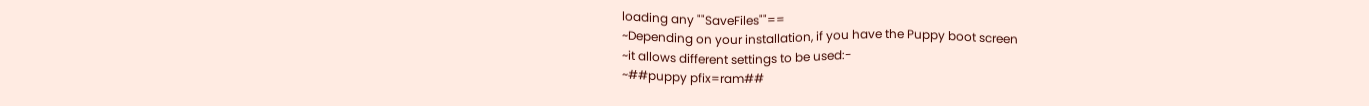loading any ""SaveFiles""==
~Depending on your installation, if you have the Puppy boot screen
~it allows different settings to be used:-
~##puppy pfix=ram##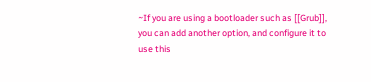~If you are using a bootloader such as [[Grub]], you can add another option, and configure it to use this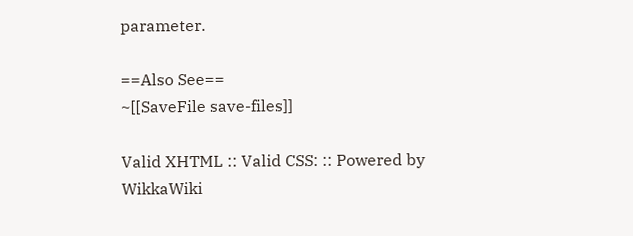parameter.

==Also See==
~[[SaveFile save-files]]

Valid XHTML :: Valid CSS: :: Powered by WikkaWiki